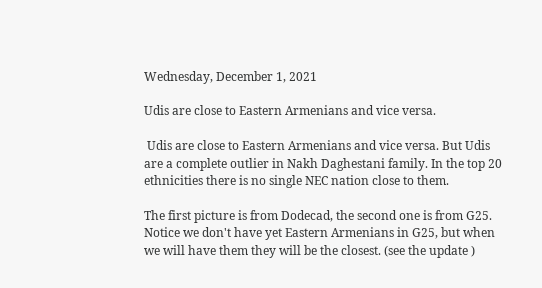Wednesday, December 1, 2021

Udis are close to Eastern Armenians and vice versa.

 Udis are close to Eastern Armenians and vice versa. But Udis are a complete outlier in Nakh Daghestani family. In the top 20 ethnicities there is no single NEC nation close to them.

The first picture is from Dodecad, the second one is from G25. Notice we don't have yet Eastern Armenians in G25, but when we will have them they will be the closest. (see the update )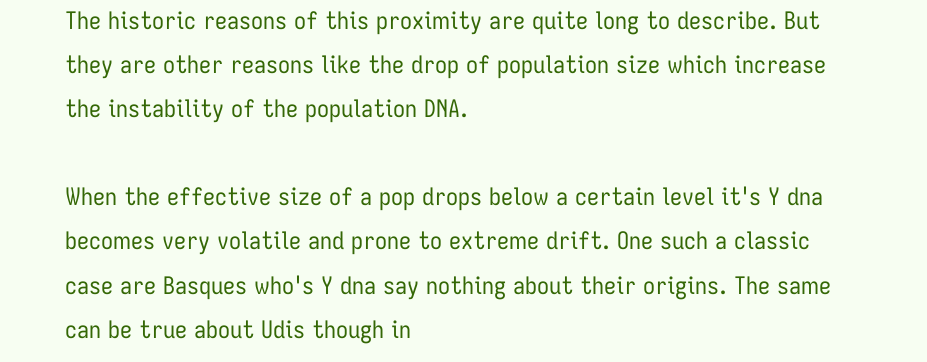The historic reasons of this proximity are quite long to describe. But they are other reasons like the drop of population size which increase the instability of the population DNA.

When the effective size of a pop drops below a certain level it's Y dna becomes very volatile and prone to extreme drift. One such a classic case are Basques who's Y dna say nothing about their origins. The same can be true about Udis though in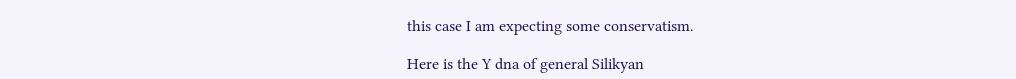this case I am expecting some conservatism.

Here is the Y dna of general Silikyan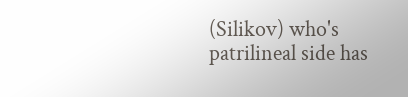(Silikov) who's patrilineal side has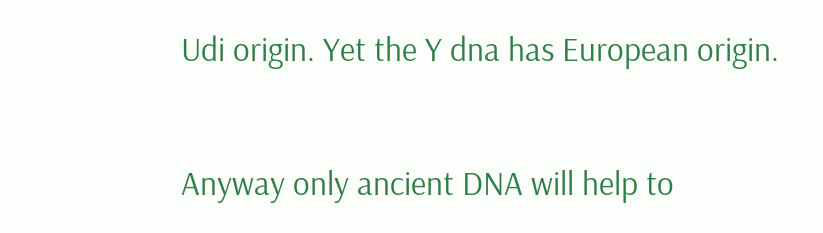Udi origin. Yet the Y dna has European origin.

Anyway only ancient DNA will help to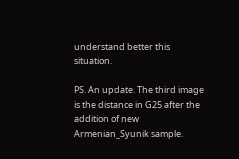understand better this situation.

PS. An update. The third image is the distance in G25 after the addition of new Armenian_Syunik sample.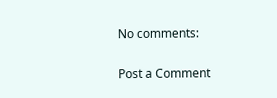No comments:

Post a Comment